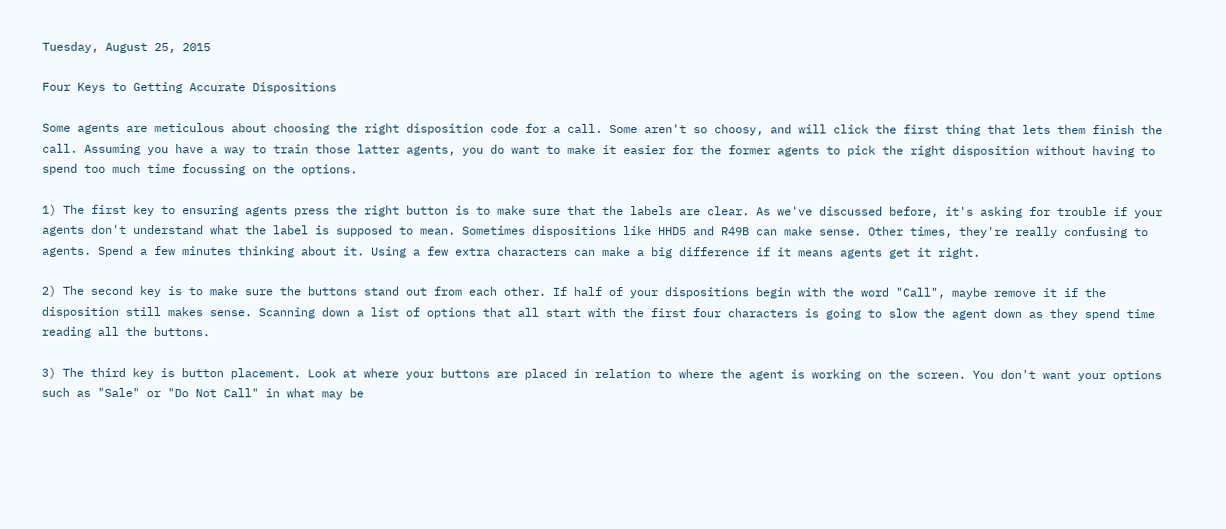Tuesday, August 25, 2015

Four Keys to Getting Accurate Dispositions

Some agents are meticulous about choosing the right disposition code for a call. Some aren't so choosy, and will click the first thing that lets them finish the call. Assuming you have a way to train those latter agents, you do want to make it easier for the former agents to pick the right disposition without having to spend too much time focussing on the options.

1) The first key to ensuring agents press the right button is to make sure that the labels are clear. As we've discussed before, it's asking for trouble if your agents don't understand what the label is supposed to mean. Sometimes dispositions like HHD5 and R49B can make sense. Other times, they're really confusing to agents. Spend a few minutes thinking about it. Using a few extra characters can make a big difference if it means agents get it right.

2) The second key is to make sure the buttons stand out from each other. If half of your dispositions begin with the word "Call", maybe remove it if the disposition still makes sense. Scanning down a list of options that all start with the first four characters is going to slow the agent down as they spend time reading all the buttons.

3) The third key is button placement. Look at where your buttons are placed in relation to where the agent is working on the screen. You don't want your options such as "Sale" or "Do Not Call" in what may be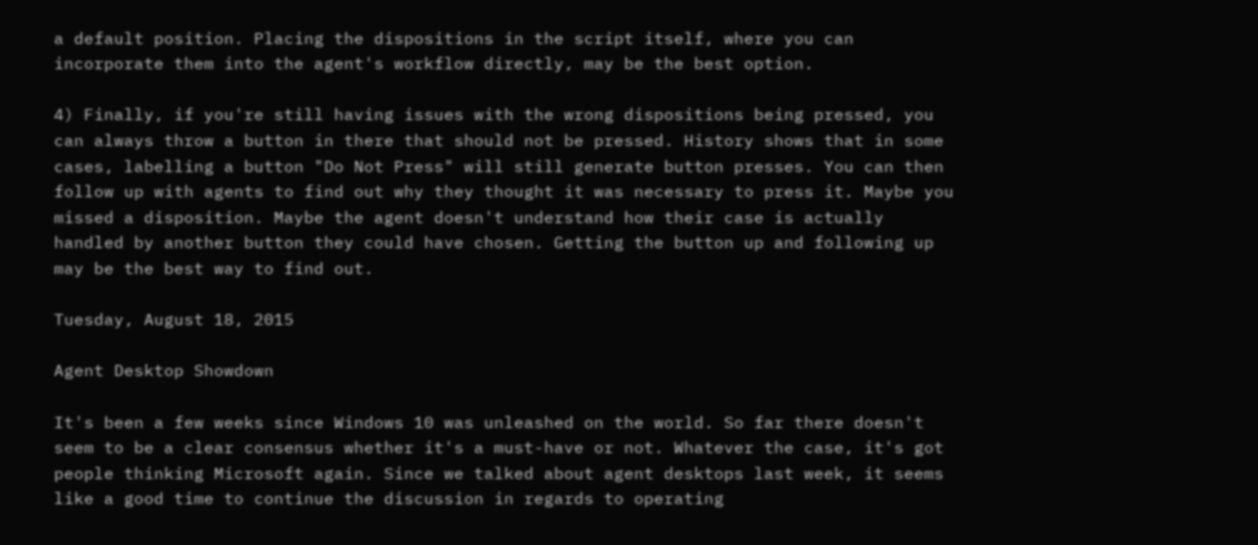a default position. Placing the dispositions in the script itself, where you can incorporate them into the agent's workflow directly, may be the best option.

4) Finally, if you're still having issues with the wrong dispositions being pressed, you can always throw a button in there that should not be pressed. History shows that in some cases, labelling a button "Do Not Press" will still generate button presses. You can then follow up with agents to find out why they thought it was necessary to press it. Maybe you missed a disposition. Maybe the agent doesn't understand how their case is actually handled by another button they could have chosen. Getting the button up and following up may be the best way to find out.

Tuesday, August 18, 2015

Agent Desktop Showdown

It's been a few weeks since Windows 10 was unleashed on the world. So far there doesn't seem to be a clear consensus whether it's a must-have or not. Whatever the case, it's got people thinking Microsoft again. Since we talked about agent desktops last week, it seems like a good time to continue the discussion in regards to operating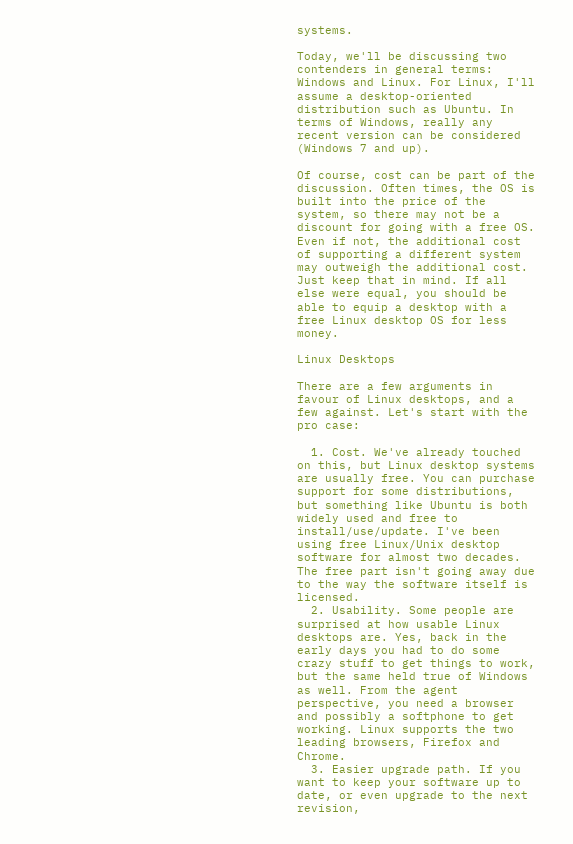systems.

Today, we'll be discussing two contenders in general terms: Windows and Linux. For Linux, I'll assume a desktop-oriented distribution such as Ubuntu. In terms of Windows, really any recent version can be considered (Windows 7 and up).

Of course, cost can be part of the discussion. Often times, the OS is built into the price of the system, so there may not be a discount for going with a free OS. Even if not, the additional cost of supporting a different system may outweigh the additional cost. Just keep that in mind. If all else were equal, you should be able to equip a desktop with a free Linux desktop OS for less money.

Linux Desktops

There are a few arguments in favour of Linux desktops, and a few against. Let's start with the pro case:

  1. Cost. We've already touched on this, but Linux desktop systems are usually free. You can purchase support for some distributions, but something like Ubuntu is both widely used and free to install/use/update. I've been using free Linux/Unix desktop software for almost two decades. The free part isn't going away due to the way the software itself is licensed.
  2. Usability. Some people are surprised at how usable Linux desktops are. Yes, back in the early days you had to do some crazy stuff to get things to work, but the same held true of Windows as well. From the agent perspective, you need a browser and possibly a softphone to get working. Linux supports the two leading browsers, Firefox and Chrome.
  3. Easier upgrade path. If you want to keep your software up to date, or even upgrade to the next revision,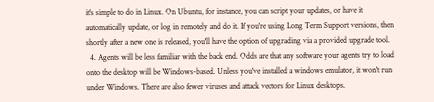it's simple to do in Linux. On Ubuntu, for instance, you can script your updates, or have it automatically update, or log in remotely and do it. If you're using Long Term Support versions, then shortly after a new one is released, you'll have the option of upgrading via a provided upgrade tool.
  4. Agents will be less familiar with the back end. Odds are that any software your agents try to load onto the desktop will be Windows-based. Unless you've installed a windows emulator, it won't run under Windows. There are also fewer viruses and attack vectors for Linux desktops.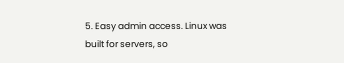5. Easy admin access. Linux was built for servers, so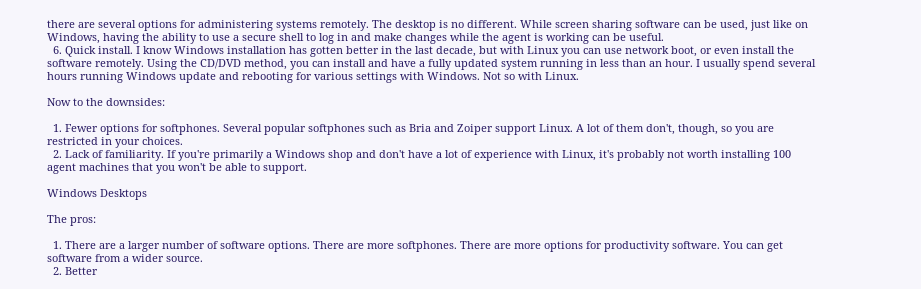there are several options for administering systems remotely. The desktop is no different. While screen sharing software can be used, just like on Windows, having the ability to use a secure shell to log in and make changes while the agent is working can be useful.
  6. Quick install. I know Windows installation has gotten better in the last decade, but with Linux you can use network boot, or even install the software remotely. Using the CD/DVD method, you can install and have a fully updated system running in less than an hour. I usually spend several hours running Windows update and rebooting for various settings with Windows. Not so with Linux.

Now to the downsides:

  1. Fewer options for softphones. Several popular softphones such as Bria and Zoiper support Linux. A lot of them don't, though, so you are restricted in your choices.
  2. Lack of familiarity. If you're primarily a Windows shop and don't have a lot of experience with Linux, it's probably not worth installing 100 agent machines that you won't be able to support.

Windows Desktops

The pros:

  1. There are a larger number of software options. There are more softphones. There are more options for productivity software. You can get software from a wider source.
  2. Better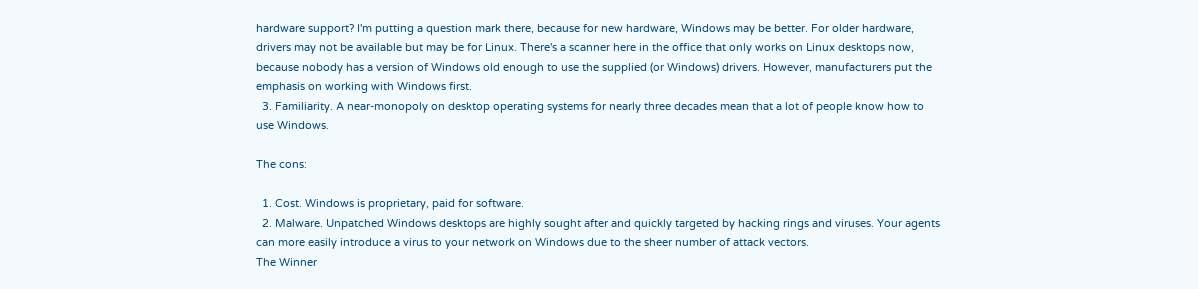hardware support? I'm putting a question mark there, because for new hardware, Windows may be better. For older hardware, drivers may not be available but may be for Linux. There's a scanner here in the office that only works on Linux desktops now, because nobody has a version of Windows old enough to use the supplied (or Windows) drivers. However, manufacturers put the emphasis on working with Windows first.
  3. Familiarity. A near-monopoly on desktop operating systems for nearly three decades mean that a lot of people know how to use Windows.

The cons:

  1. Cost. Windows is proprietary, paid for software.
  2. Malware. Unpatched Windows desktops are highly sought after and quickly targeted by hacking rings and viruses. Your agents can more easily introduce a virus to your network on Windows due to the sheer number of attack vectors.
The Winner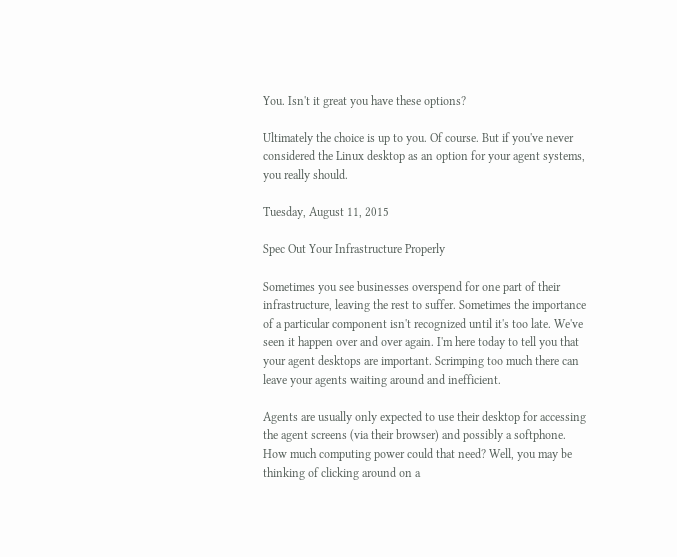You. Isn't it great you have these options?

Ultimately the choice is up to you. Of course. But if you've never considered the Linux desktop as an option for your agent systems, you really should.

Tuesday, August 11, 2015

Spec Out Your Infrastructure Properly

Sometimes you see businesses overspend for one part of their infrastructure, leaving the rest to suffer. Sometimes the importance of a particular component isn't recognized until it's too late. We've seen it happen over and over again. I'm here today to tell you that your agent desktops are important. Scrimping too much there can leave your agents waiting around and inefficient.

Agents are usually only expected to use their desktop for accessing the agent screens (via their browser) and possibly a softphone. How much computing power could that need? Well, you may be thinking of clicking around on a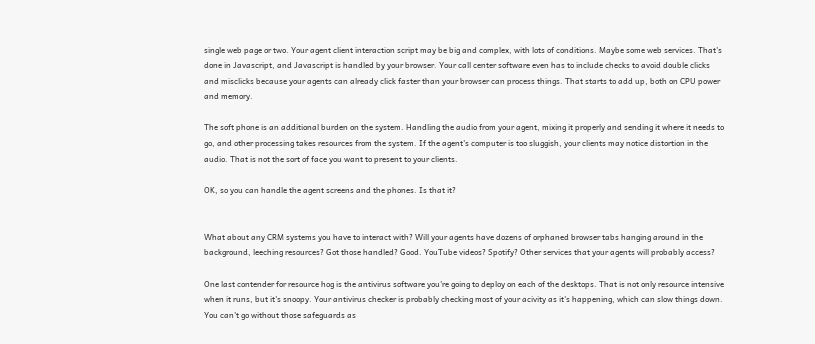single web page or two. Your agent client interaction script may be big and complex, with lots of conditions. Maybe some web services. That's done in Javascript, and Javascript is handled by your browser. Your call center software even has to include checks to avoid double clicks and misclicks because your agents can already click faster than your browser can process things. That starts to add up, both on CPU power and memory.

The soft phone is an additional burden on the system. Handling the audio from your agent, mixing it properly and sending it where it needs to go, and other processing takes resources from the system. If the agent's computer is too sluggish, your clients may notice distortion in the audio. That is not the sort of face you want to present to your clients.

OK, so you can handle the agent screens and the phones. Is that it?


What about any CRM systems you have to interact with? Will your agents have dozens of orphaned browser tabs hanging around in the background, leeching resources? Got those handled? Good. YouTube videos? Spotify? Other services that your agents will probably access?

One last contender for resource hog is the antivirus software you're going to deploy on each of the desktops. That is not only resource intensive when it runs, but it's snoopy. Your antivirus checker is probably checking most of your acivity as it's happening, which can slow things down. You can't go without those safeguards as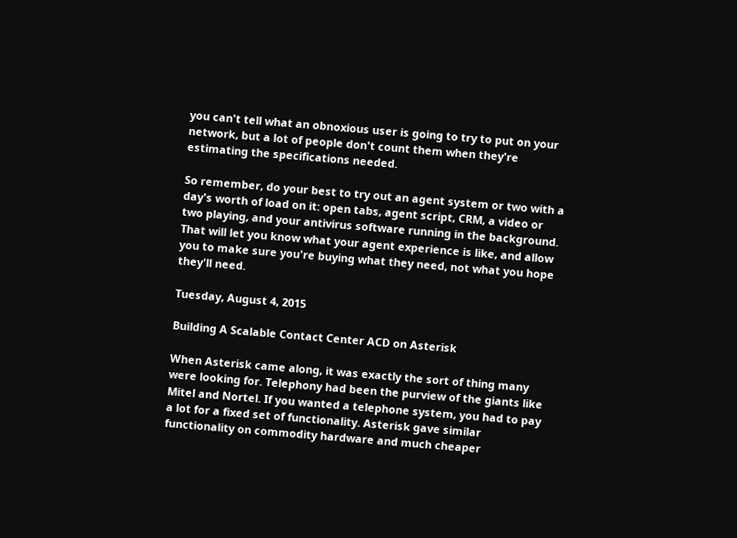you can't tell what an obnoxious user is going to try to put on your network, but a lot of people don't count them when they're estimating the specifications needed.

So remember, do your best to try out an agent system or two with a day's worth of load on it: open tabs, agent script, CRM, a video or two playing, and your antivirus software running in the background. That will let you know what your agent experience is like, and allow you to make sure you're buying what they need, not what you hope they'll need.

Tuesday, August 4, 2015

Building A Scalable Contact Center ACD on Asterisk

When Asterisk came along, it was exactly the sort of thing many were looking for. Telephony had been the purview of the giants like Mitel and Nortel. If you wanted a telephone system, you had to pay a lot for a fixed set of functionality. Asterisk gave similar functionality on commodity hardware and much cheaper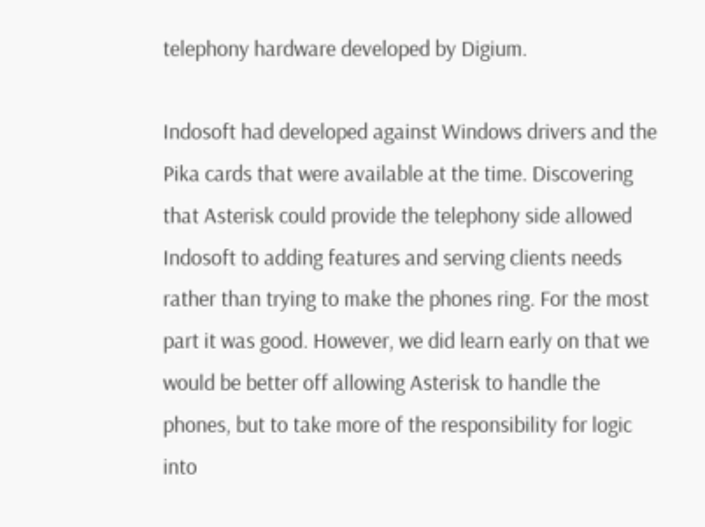telephony hardware developed by Digium.

Indosoft had developed against Windows drivers and the Pika cards that were available at the time. Discovering that Asterisk could provide the telephony side allowed Indosoft to adding features and serving clients needs rather than trying to make the phones ring. For the most part it was good. However, we did learn early on that we would be better off allowing Asterisk to handle the phones, but to take more of the responsibility for logic into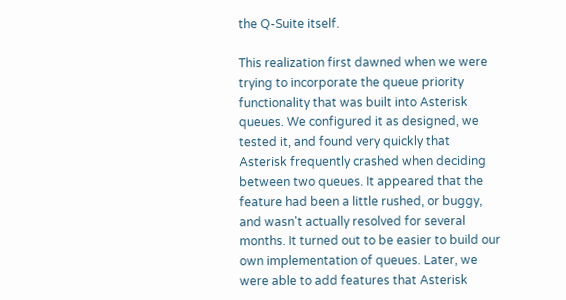the Q-Suite itself.

This realization first dawned when we were trying to incorporate the queue priority functionality that was built into Asterisk queues. We configured it as designed, we tested it, and found very quickly that Asterisk frequently crashed when deciding between two queues. It appeared that the feature had been a little rushed, or buggy, and wasn't actually resolved for several months. It turned out to be easier to build our own implementation of queues. Later, we were able to add features that Asterisk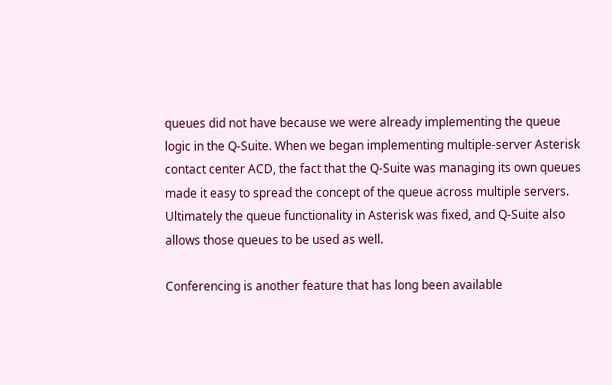queues did not have because we were already implementing the queue logic in the Q-Suite. When we began implementing multiple-server Asterisk contact center ACD, the fact that the Q-Suite was managing its own queues made it easy to spread the concept of the queue across multiple servers. Ultimately the queue functionality in Asterisk was fixed, and Q-Suite also allows those queues to be used as well.

Conferencing is another feature that has long been available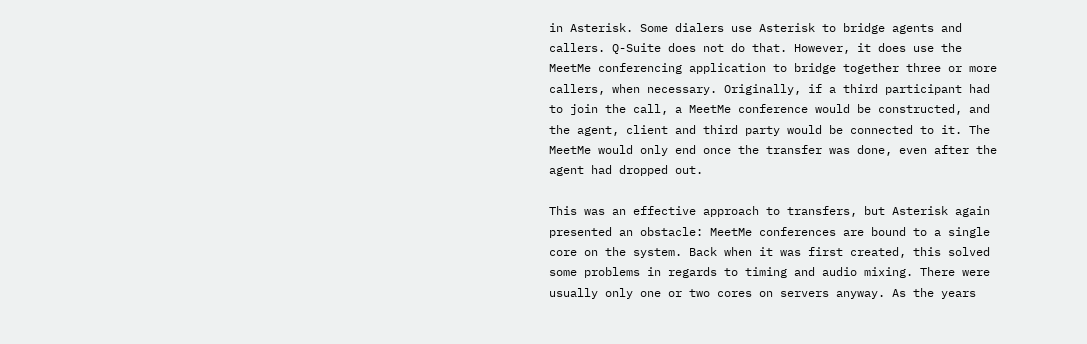in Asterisk. Some dialers use Asterisk to bridge agents and callers. Q-Suite does not do that. However, it does use the MeetMe conferencing application to bridge together three or more callers, when necessary. Originally, if a third participant had to join the call, a MeetMe conference would be constructed, and the agent, client and third party would be connected to it. The MeetMe would only end once the transfer was done, even after the agent had dropped out.

This was an effective approach to transfers, but Asterisk again presented an obstacle: MeetMe conferences are bound to a single core on the system. Back when it was first created, this solved some problems in regards to timing and audio mixing. There were usually only one or two cores on servers anyway. As the years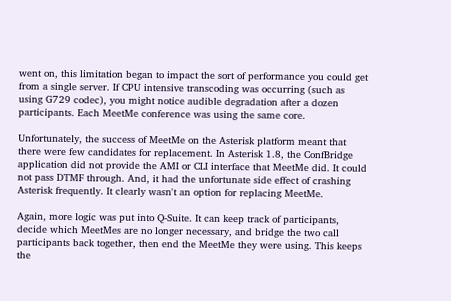went on, this limitation began to impact the sort of performance you could get from a single server. If CPU intensive transcoding was occurring (such as using G729 codec), you might notice audible degradation after a dozen participants. Each MeetMe conference was using the same core.

Unfortunately, the success of MeetMe on the Asterisk platform meant that there were few candidates for replacement. In Asterisk 1.8, the ConfBridge application did not provide the AMI or CLI interface that MeetMe did. It could not pass DTMF through. And, it had the unfortunate side effect of crashing Asterisk frequently. It clearly wasn't an option for replacing MeetMe.

Again, more logic was put into Q-Suite. It can keep track of participants, decide which MeetMes are no longer necessary, and bridge the two call participants back together, then end the MeetMe they were using. This keeps the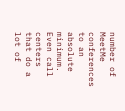number of MeetMe conferences to an absolute minimum. Even call centers that do a lot of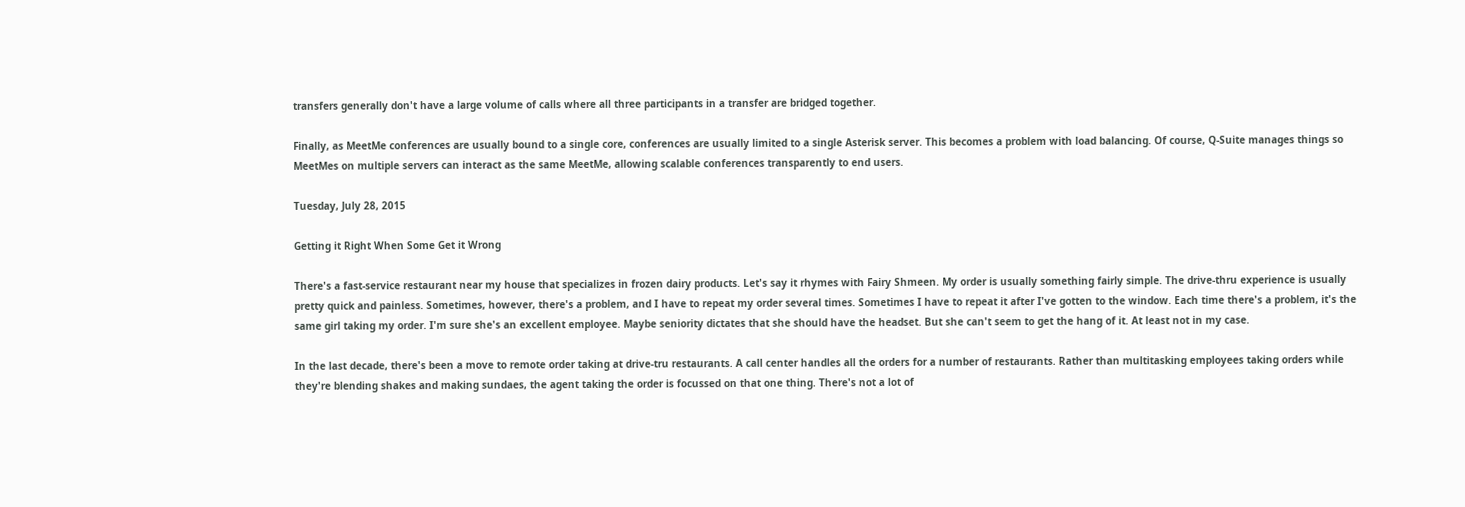transfers generally don't have a large volume of calls where all three participants in a transfer are bridged together.

Finally, as MeetMe conferences are usually bound to a single core, conferences are usually limited to a single Asterisk server. This becomes a problem with load balancing. Of course, Q-Suite manages things so MeetMes on multiple servers can interact as the same MeetMe, allowing scalable conferences transparently to end users.

Tuesday, July 28, 2015

Getting it Right When Some Get it Wrong

There's a fast-service restaurant near my house that specializes in frozen dairy products. Let's say it rhymes with Fairy Shmeen. My order is usually something fairly simple. The drive-thru experience is usually pretty quick and painless. Sometimes, however, there's a problem, and I have to repeat my order several times. Sometimes I have to repeat it after I've gotten to the window. Each time there's a problem, it's the same girl taking my order. I'm sure she's an excellent employee. Maybe seniority dictates that she should have the headset. But she can't seem to get the hang of it. At least not in my case.

In the last decade, there's been a move to remote order taking at drive-tru restaurants. A call center handles all the orders for a number of restaurants. Rather than multitasking employees taking orders while they're blending shakes and making sundaes, the agent taking the order is focussed on that one thing. There's not a lot of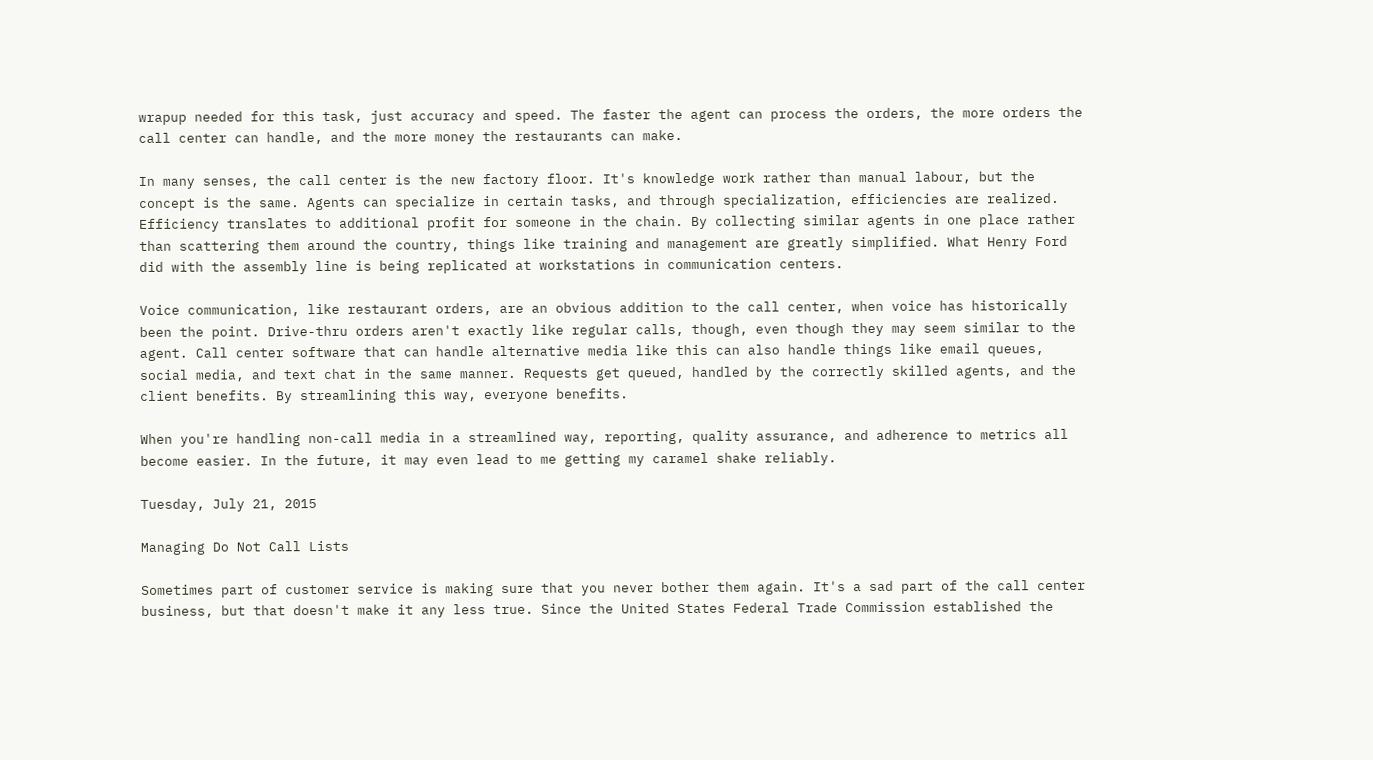wrapup needed for this task, just accuracy and speed. The faster the agent can process the orders, the more orders the call center can handle, and the more money the restaurants can make.

In many senses, the call center is the new factory floor. It's knowledge work rather than manual labour, but the concept is the same. Agents can specialize in certain tasks, and through specialization, efficiencies are realized. Efficiency translates to additional profit for someone in the chain. By collecting similar agents in one place rather than scattering them around the country, things like training and management are greatly simplified. What Henry Ford did with the assembly line is being replicated at workstations in communication centers.

Voice communication, like restaurant orders, are an obvious addition to the call center, when voice has historically been the point. Drive-thru orders aren't exactly like regular calls, though, even though they may seem similar to the agent. Call center software that can handle alternative media like this can also handle things like email queues, social media, and text chat in the same manner. Requests get queued, handled by the correctly skilled agents, and the client benefits. By streamlining this way, everyone benefits.

When you're handling non-call media in a streamlined way, reporting, quality assurance, and adherence to metrics all become easier. In the future, it may even lead to me getting my caramel shake reliably.

Tuesday, July 21, 2015

Managing Do Not Call Lists

Sometimes part of customer service is making sure that you never bother them again. It's a sad part of the call center business, but that doesn't make it any less true. Since the United States Federal Trade Commission established the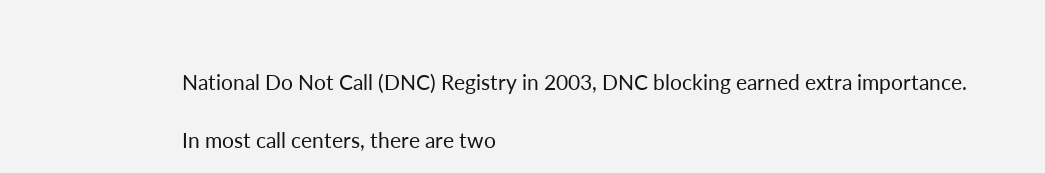National Do Not Call (DNC) Registry in 2003, DNC blocking earned extra importance.

In most call centers, there are two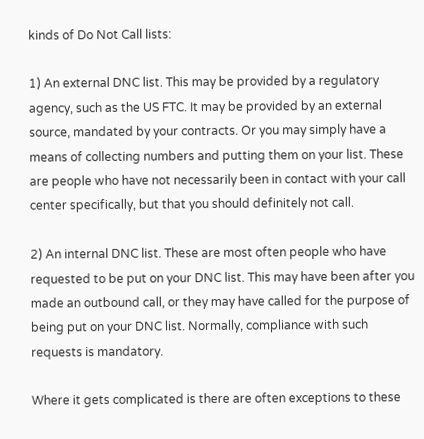kinds of Do Not Call lists:

1) An external DNC list. This may be provided by a regulatory agency, such as the US FTC. It may be provided by an external source, mandated by your contracts. Or you may simply have a means of collecting numbers and putting them on your list. These are people who have not necessarily been in contact with your call center specifically, but that you should definitely not call.

2) An internal DNC list. These are most often people who have requested to be put on your DNC list. This may have been after you made an outbound call, or they may have called for the purpose of being put on your DNC list. Normally, compliance with such requests is mandatory.

Where it gets complicated is there are often exceptions to these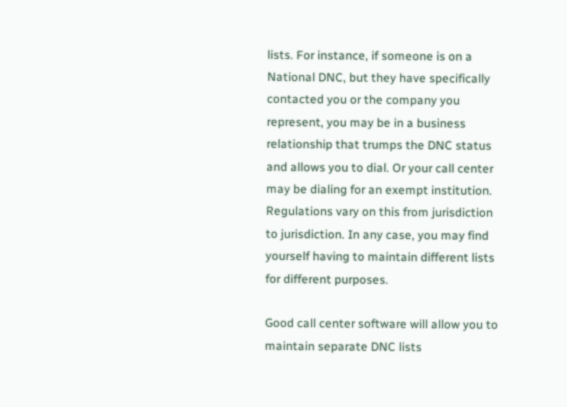lists. For instance, if someone is on a National DNC, but they have specifically contacted you or the company you represent, you may be in a business relationship that trumps the DNC status and allows you to dial. Or your call center may be dialing for an exempt institution. Regulations vary on this from jurisdiction to jurisdiction. In any case, you may find yourself having to maintain different lists for different purposes.

Good call center software will allow you to maintain separate DNC lists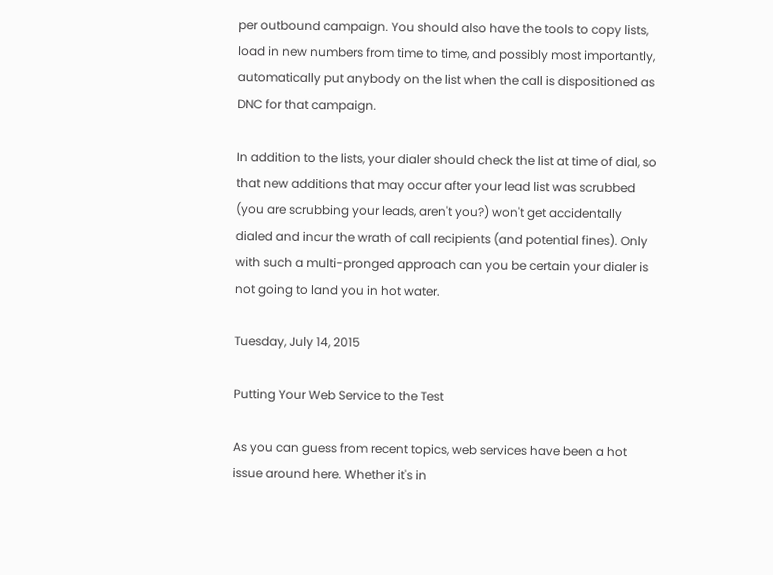per outbound campaign. You should also have the tools to copy lists, load in new numbers from time to time, and possibly most importantly, automatically put anybody on the list when the call is dispositioned as DNC for that campaign.

In addition to the lists, your dialer should check the list at time of dial, so that new additions that may occur after your lead list was scrubbed (you are scrubbing your leads, aren't you?) won't get accidentally dialed and incur the wrath of call recipients (and potential fines). Only with such a multi-pronged approach can you be certain your dialer is not going to land you in hot water.

Tuesday, July 14, 2015

Putting Your Web Service to the Test

As you can guess from recent topics, web services have been a hot issue around here. Whether it's in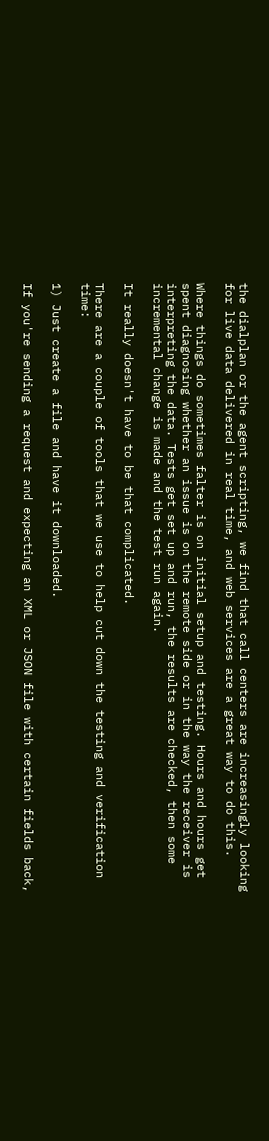the dialplan or the agent scripting, we find that call centers are increasingly looking for live data delivered in real time, and web services are a great way to do this.

Where things do sometimes falter is on initial setup and testing. Hours and hours get spent diagnosing whether an issue is on the remote side or in the way the receiver is interpreting the data. Tests get set up and run, the results are checked, then some incremental change is made and the test run again.

It really doesn't have to be that complicated.

There are a couple of tools that we use to help cut down the testing and verification time:

1) Just create a file and have it downloaded.

If you're sending a request and expecting an XML or JSON file with certain fields back,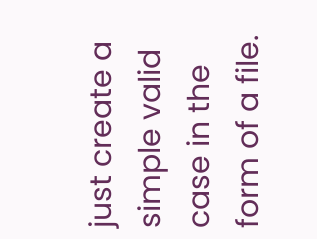just create a simple valid case in the form of a file.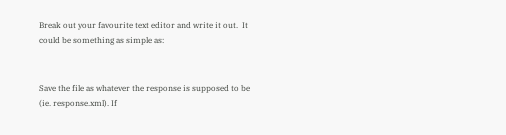Break out your favourite text editor and write it out.  It could be something as simple as:


Save the file as whatever the response is supposed to be (ie. response.xml). If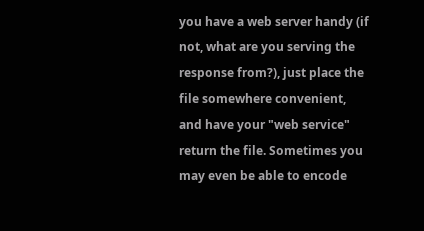you have a web server handy (if not, what are you serving the response from?), just place the file somewhere convenient, and have your "web service" return the file. Sometimes you may even be able to encode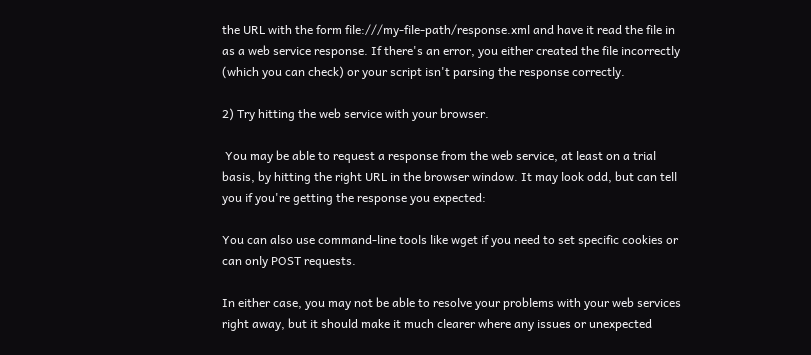the URL with the form file:///my-file-path/response.xml and have it read the file in as a web service response. If there's an error, you either created the file incorrectly (which you can check) or your script isn't parsing the response correctly.

2) Try hitting the web service with your browser.

 You may be able to request a response from the web service, at least on a trial basis, by hitting the right URL in the browser window. It may look odd, but can tell you if you're getting the response you expected:

You can also use command-line tools like wget if you need to set specific cookies or can only POST requests.

In either case, you may not be able to resolve your problems with your web services right away, but it should make it much clearer where any issues or unexpected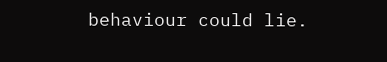behaviour could lie.